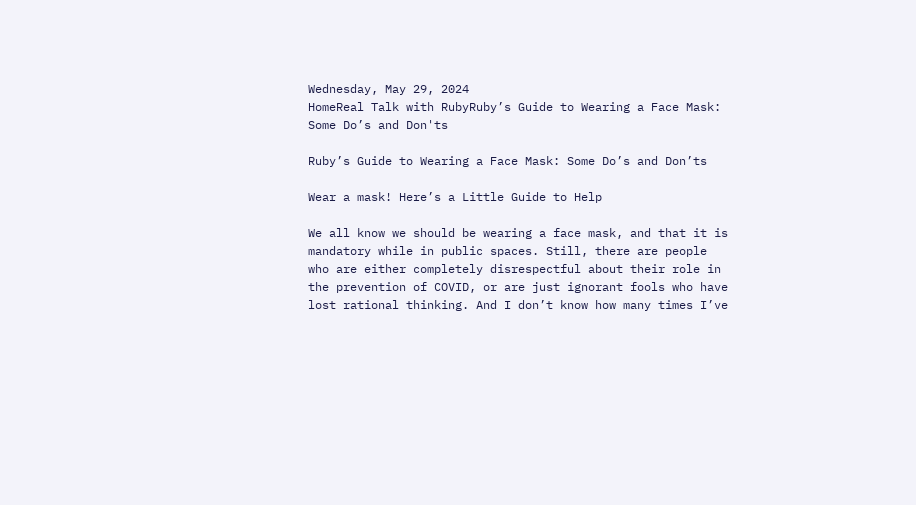Wednesday, May 29, 2024
HomeReal Talk with RubyRuby’s Guide to Wearing a Face Mask: Some Do’s and Don'ts

Ruby’s Guide to Wearing a Face Mask: Some Do’s and Don’ts

Wear a mask! Here’s a Little Guide to Help

We all know we should be wearing a face mask, and that it is mandatory while in public spaces. Still, there are people who are either completely disrespectful about their role in the prevention of COVID, or are just ignorant fools who have lost rational thinking. And I don’t know how many times I’ve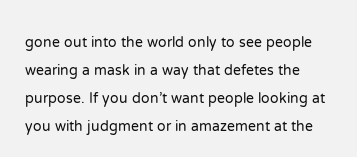gone out into the world only to see people wearing a mask in a way that defetes the purpose. If you don’t want people looking at you with judgment or in amazement at the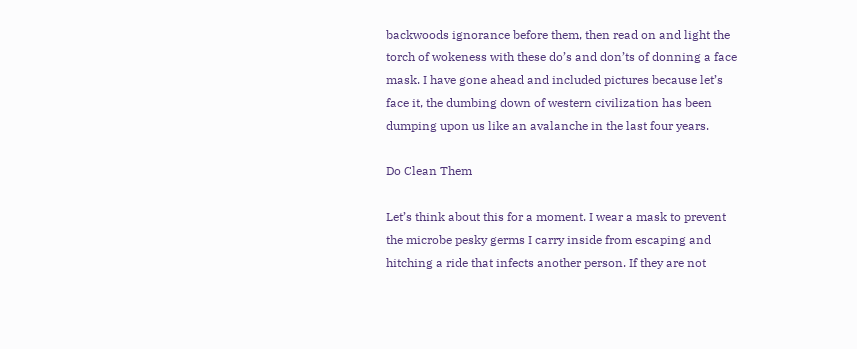backwoods ignorance before them, then read on and light the torch of wokeness with these do’s and don’ts of donning a face mask. I have gone ahead and included pictures because let’s face it, the dumbing down of western civilization has been dumping upon us like an avalanche in the last four years.

Do Clean Them

Let’s think about this for a moment. I wear a mask to prevent the microbe pesky germs I carry inside from escaping and hitching a ride that infects another person. If they are not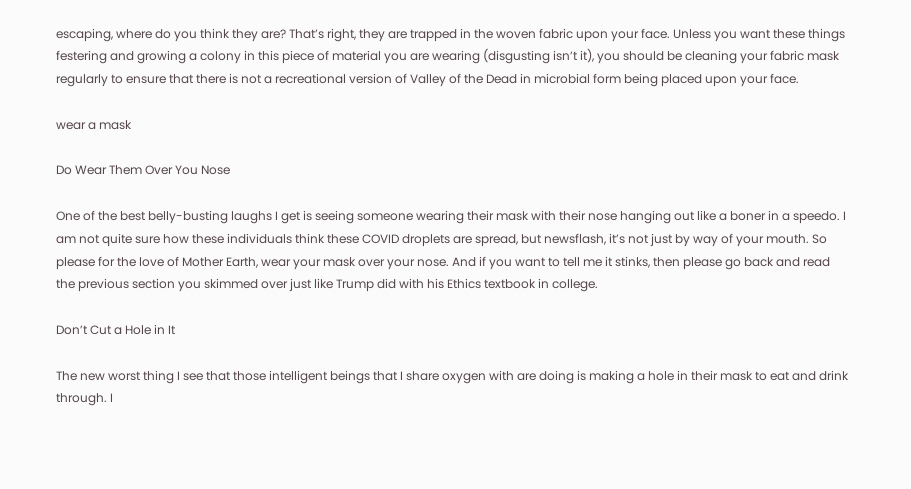escaping, where do you think they are? That’s right, they are trapped in the woven fabric upon your face. Unless you want these things festering and growing a colony in this piece of material you are wearing (disgusting isn’t it), you should be cleaning your fabric mask regularly to ensure that there is not a recreational version of Valley of the Dead in microbial form being placed upon your face.

wear a mask

Do Wear Them Over You Nose

One of the best belly-busting laughs I get is seeing someone wearing their mask with their nose hanging out like a boner in a speedo. I am not quite sure how these individuals think these COVID droplets are spread, but newsflash, it’s not just by way of your mouth. So please for the love of Mother Earth, wear your mask over your nose. And if you want to tell me it stinks, then please go back and read the previous section you skimmed over just like Trump did with his Ethics textbook in college.

Don’t Cut a Hole in It

The new worst thing I see that those intelligent beings that I share oxygen with are doing is making a hole in their mask to eat and drink through. I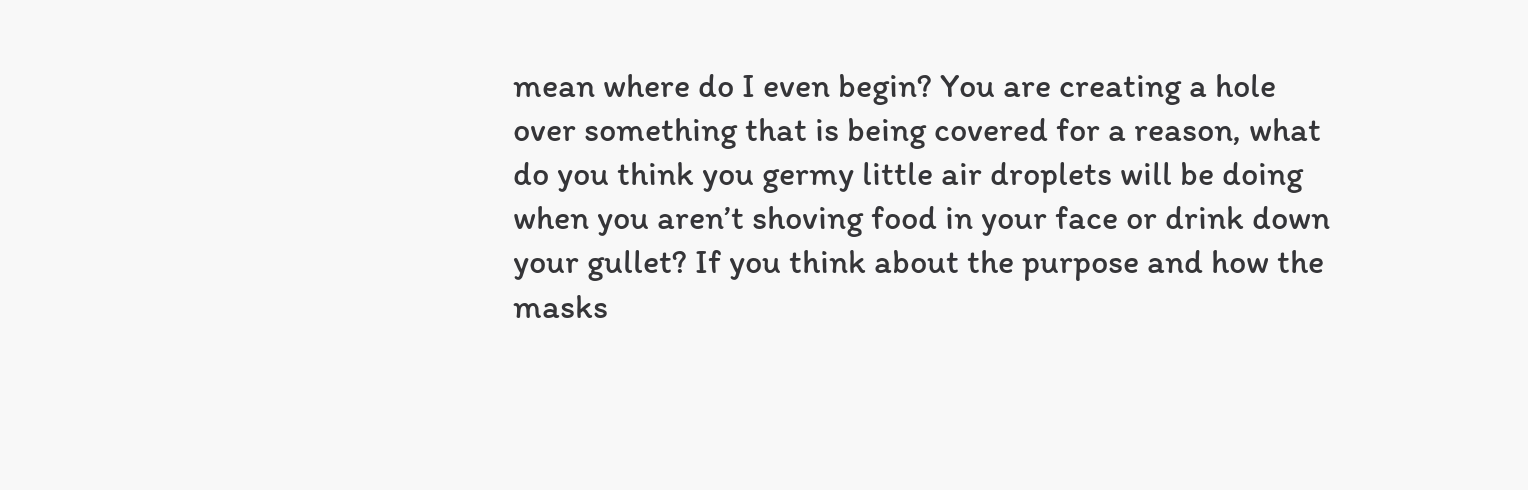mean where do I even begin? You are creating a hole over something that is being covered for a reason, what do you think you germy little air droplets will be doing when you aren’t shoving food in your face or drink down your gullet? If you think about the purpose and how the masks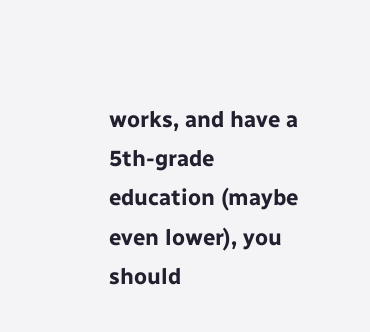works, and have a 5th-grade education (maybe even lower), you should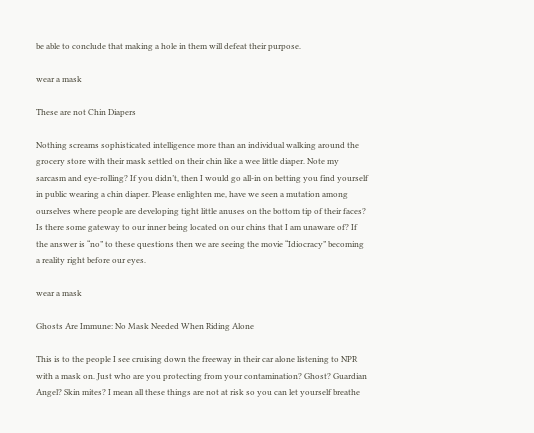be able to conclude that making a hole in them will defeat their purpose.

wear a mask

These are not Chin Diapers

Nothing screams sophisticated intelligence more than an individual walking around the grocery store with their mask settled on their chin like a wee little diaper. Note my sarcasm and eye-rolling? If you didn’t, then I would go all-in on betting you find yourself in public wearing a chin diaper. Please enlighten me, have we seen a mutation among ourselves where people are developing tight little anuses on the bottom tip of their faces? Is there some gateway to our inner being located on our chins that I am unaware of? If the answer is “no” to these questions then we are seeing the movie “Idiocracy” becoming a reality right before our eyes.

wear a mask

Ghosts Are Immune: No Mask Needed When Riding Alone

This is to the people I see cruising down the freeway in their car alone listening to NPR with a mask on. Just who are you protecting from your contamination? Ghost? Guardian Angel? Skin mites? I mean all these things are not at risk so you can let yourself breathe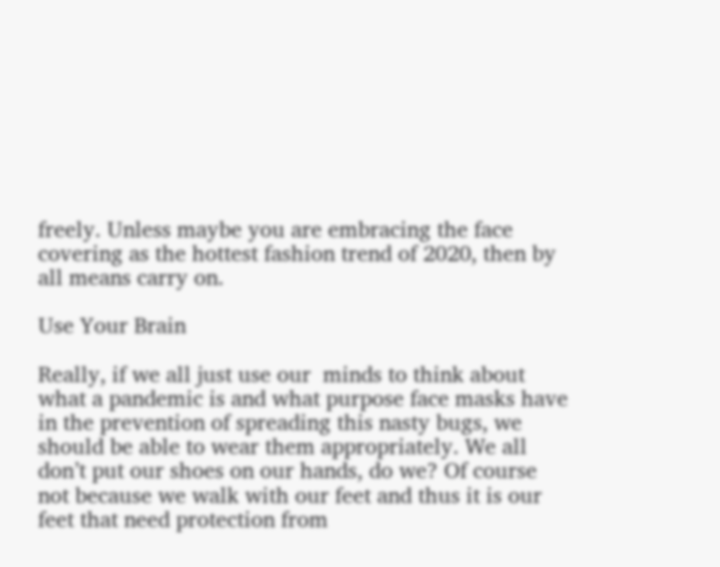freely. Unless maybe you are embracing the face covering as the hottest fashion trend of 2020, then by all means carry on.

Use Your Brain

Really, if we all just use our  minds to think about what a pandemic is and what purpose face masks have in the prevention of spreading this nasty bugs, we should be able to wear them appropriately. We all don’t put our shoes on our hands, do we? Of course not because we walk with our feet and thus it is our feet that need protection from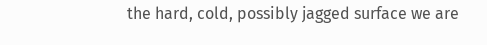the hard, cold, possibly jagged surface we are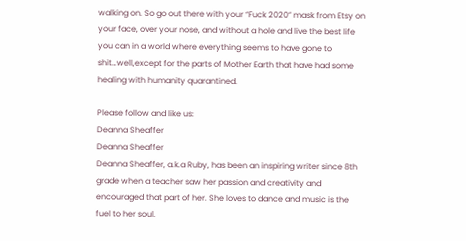walking on. So go out there with your “Fuck 2020” mask from Etsy on your face, over your nose, and without a hole and live the best life you can in a world where everything seems to have gone to shit…well,except for the parts of Mother Earth that have had some healing with humanity quarantined.

Please follow and like us:
Deanna Sheaffer
Deanna Sheaffer
Deanna Sheaffer, a.k.a Ruby, has been an inspiring writer since 8th grade when a teacher saw her passion and creativity and encouraged that part of her. She loves to dance and music is the fuel to her soul.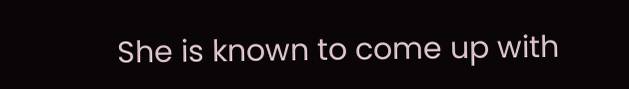She is known to come up with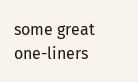some great one-liners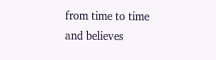from time to time and believes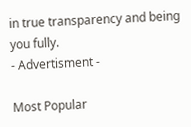in true transparency and being you fully.
- Advertisment -

Most Popular